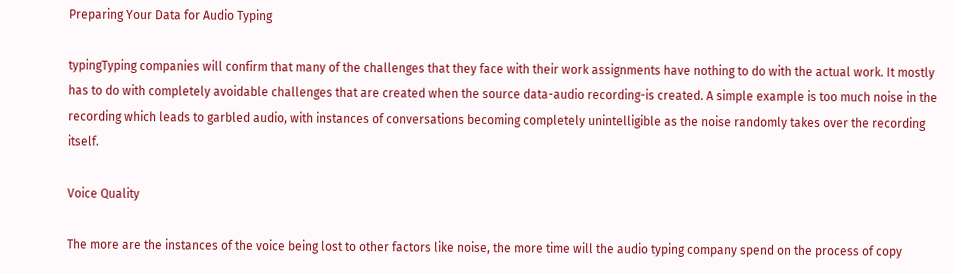Preparing Your Data for Audio Typing

typingTyping companies will confirm that many of the challenges that they face with their work assignments have nothing to do with the actual work. It mostly has to do with completely avoidable challenges that are created when the source data-audio recording-is created. A simple example is too much noise in the recording which leads to garbled audio, with instances of conversations becoming completely unintelligible as the noise randomly takes over the recording itself.

Voice Quality

The more are the instances of the voice being lost to other factors like noise, the more time will the audio typing company spend on the process of copy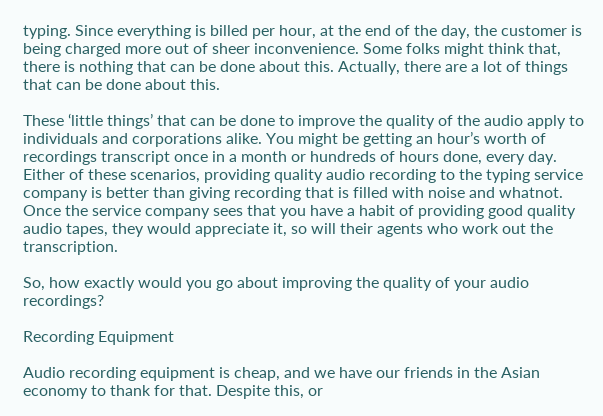typing. Since everything is billed per hour, at the end of the day, the customer is being charged more out of sheer inconvenience. Some folks might think that, there is nothing that can be done about this. Actually, there are a lot of things that can be done about this.

These ‘little things’ that can be done to improve the quality of the audio apply to individuals and corporations alike. You might be getting an hour’s worth of recordings transcript once in a month or hundreds of hours done, every day. Either of these scenarios, providing quality audio recording to the typing service company is better than giving recording that is filled with noise and whatnot. Once the service company sees that you have a habit of providing good quality audio tapes, they would appreciate it, so will their agents who work out the transcription.

So, how exactly would you go about improving the quality of your audio recordings?

Recording Equipment

Audio recording equipment is cheap, and we have our friends in the Asian economy to thank for that. Despite this, or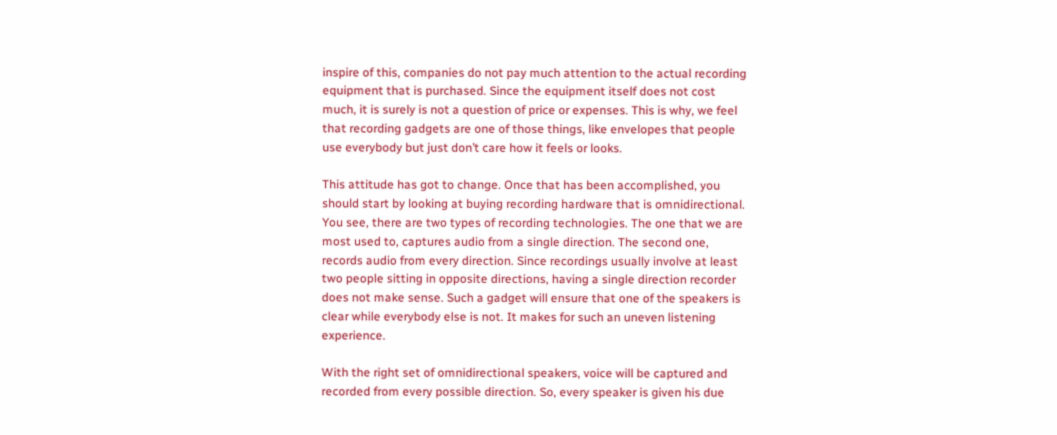inspire of this, companies do not pay much attention to the actual recording equipment that is purchased. Since the equipment itself does not cost much, it is surely is not a question of price or expenses. This is why, we feel that recording gadgets are one of those things, like envelopes that people use everybody but just don’t care how it feels or looks.

This attitude has got to change. Once that has been accomplished, you should start by looking at buying recording hardware that is omnidirectional. You see, there are two types of recording technologies. The one that we are most used to, captures audio from a single direction. The second one, records audio from every direction. Since recordings usually involve at least two people sitting in opposite directions, having a single direction recorder does not make sense. Such a gadget will ensure that one of the speakers is clear while everybody else is not. It makes for such an uneven listening experience.

With the right set of omnidirectional speakers, voice will be captured and recorded from every possible direction. So, every speaker is given his due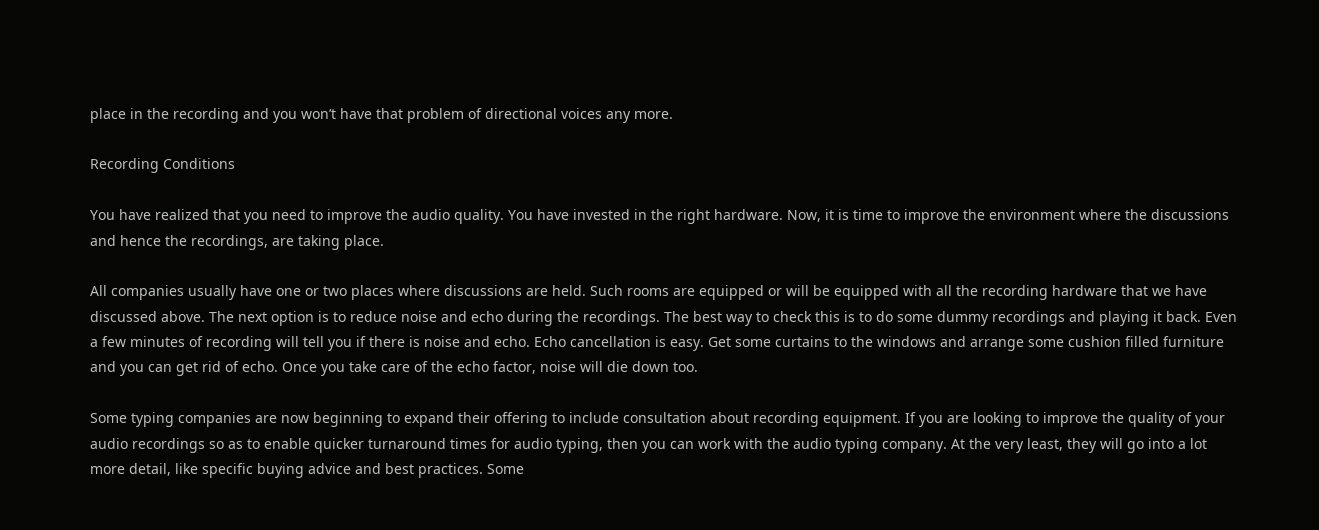place in the recording and you won’t have that problem of directional voices any more.

Recording Conditions

You have realized that you need to improve the audio quality. You have invested in the right hardware. Now, it is time to improve the environment where the discussions and hence the recordings, are taking place.

All companies usually have one or two places where discussions are held. Such rooms are equipped or will be equipped with all the recording hardware that we have discussed above. The next option is to reduce noise and echo during the recordings. The best way to check this is to do some dummy recordings and playing it back. Even a few minutes of recording will tell you if there is noise and echo. Echo cancellation is easy. Get some curtains to the windows and arrange some cushion filled furniture and you can get rid of echo. Once you take care of the echo factor, noise will die down too.

Some typing companies are now beginning to expand their offering to include consultation about recording equipment. If you are looking to improve the quality of your audio recordings so as to enable quicker turnaround times for audio typing, then you can work with the audio typing company. At the very least, they will go into a lot more detail, like specific buying advice and best practices. Some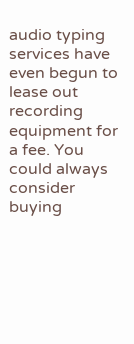audio typing services have even begun to lease out recording equipment for a fee. You could always consider buying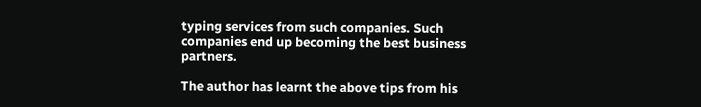typing services from such companies. Such companies end up becoming the best business partners.

The author has learnt the above tips from his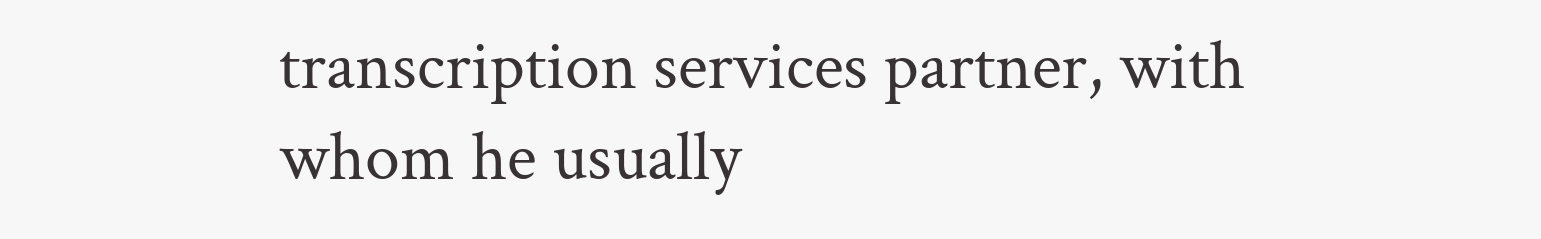transcription services partner, with whom he usually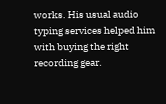works. His usual audio typing services helped him with buying the right recording gear.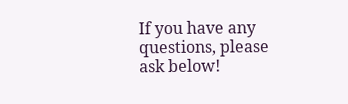If you have any questions, please ask below!